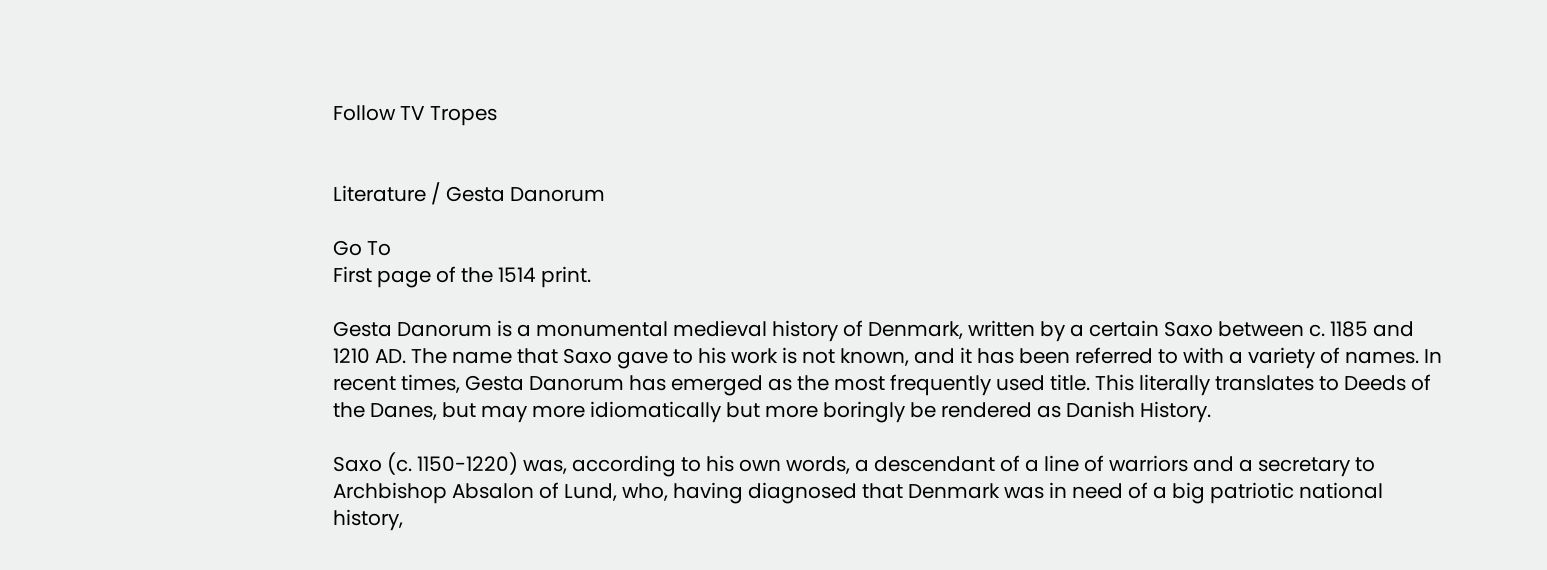Follow TV Tropes


Literature / Gesta Danorum

Go To
First page of the 1514 print.

Gesta Danorum is a monumental medieval history of Denmark, written by a certain Saxo between c. 1185 and 1210 AD. The name that Saxo gave to his work is not known, and it has been referred to with a variety of names. In recent times, Gesta Danorum has emerged as the most frequently used title. This literally translates to Deeds of the Danes, but may more idiomatically but more boringly be rendered as Danish History.

Saxo (c. 1150-1220) was, according to his own words, a descendant of a line of warriors and a secretary to Archbishop Absalon of Lund, who, having diagnosed that Denmark was in need of a big patriotic national history,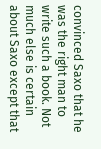convinced Saxo that he was the right man to write such a book. Not much else is certain about Saxo except that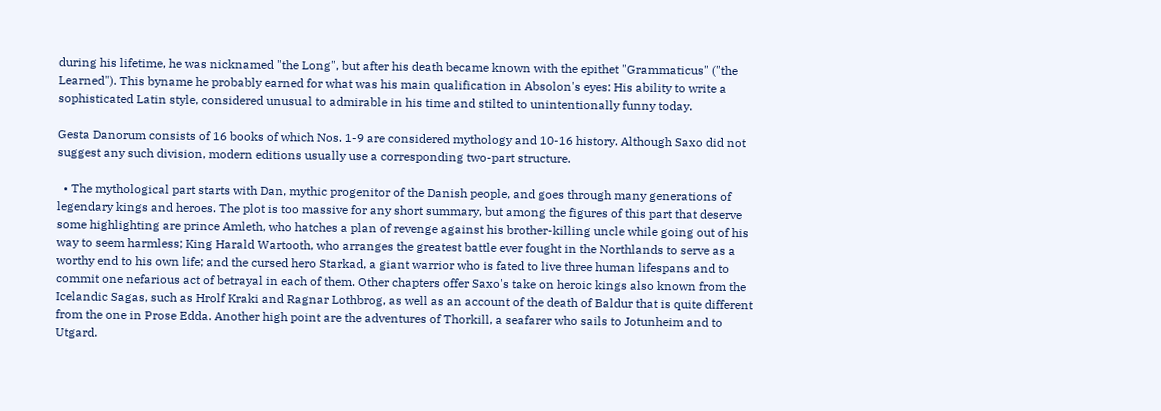during his lifetime, he was nicknamed "the Long", but after his death became known with the epithet "Grammaticus" ("the Learned"). This byname he probably earned for what was his main qualification in Absolon's eyes: His ability to write a sophisticated Latin style, considered unusual to admirable in his time and stilted to unintentionally funny today.

Gesta Danorum consists of 16 books of which Nos. 1-9 are considered mythology and 10-16 history. Although Saxo did not suggest any such division, modern editions usually use a corresponding two-part structure.

  • The mythological part starts with Dan, mythic progenitor of the Danish people, and goes through many generations of legendary kings and heroes. The plot is too massive for any short summary, but among the figures of this part that deserve some highlighting are prince Amleth, who hatches a plan of revenge against his brother-killing uncle while going out of his way to seem harmless; King Harald Wartooth, who arranges the greatest battle ever fought in the Northlands to serve as a worthy end to his own life; and the cursed hero Starkad, a giant warrior who is fated to live three human lifespans and to commit one nefarious act of betrayal in each of them. Other chapters offer Saxo's take on heroic kings also known from the Icelandic Sagas, such as Hrolf Kraki and Ragnar Lothbrog, as well as an account of the death of Baldur that is quite different from the one in Prose Edda. Another high point are the adventures of Thorkill, a seafarer who sails to Jotunheim and to Utgard.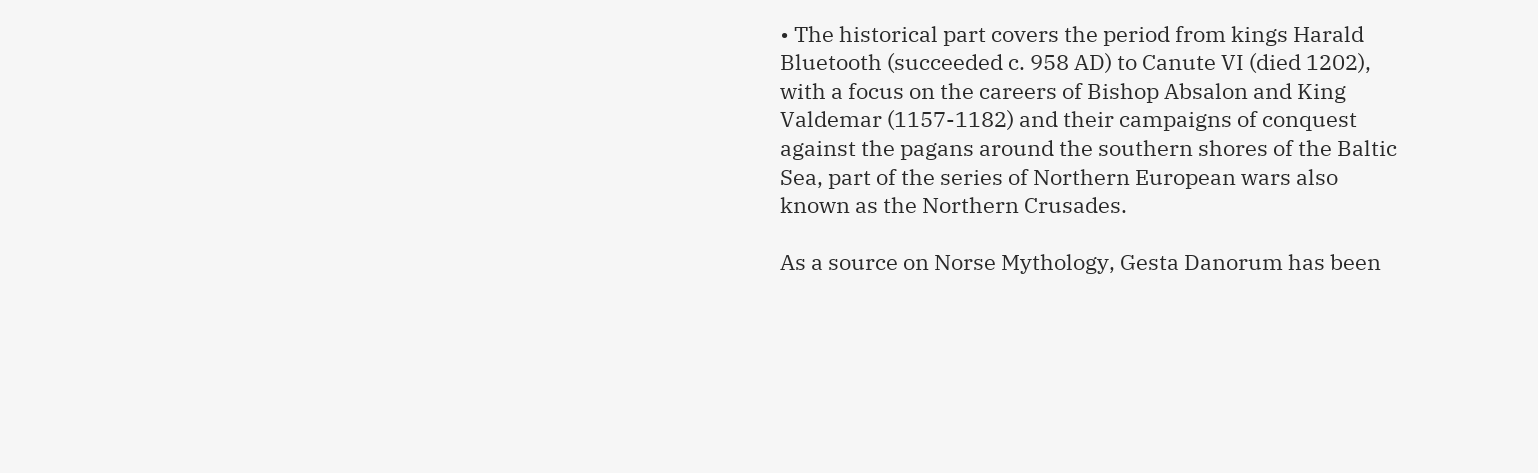• The historical part covers the period from kings Harald Bluetooth (succeeded c. 958 AD) to Canute VI (died 1202), with a focus on the careers of Bishop Absalon and King Valdemar (1157-1182) and their campaigns of conquest against the pagans around the southern shores of the Baltic Sea, part of the series of Northern European wars also known as the Northern Crusades.

As a source on Norse Mythology, Gesta Danorum has been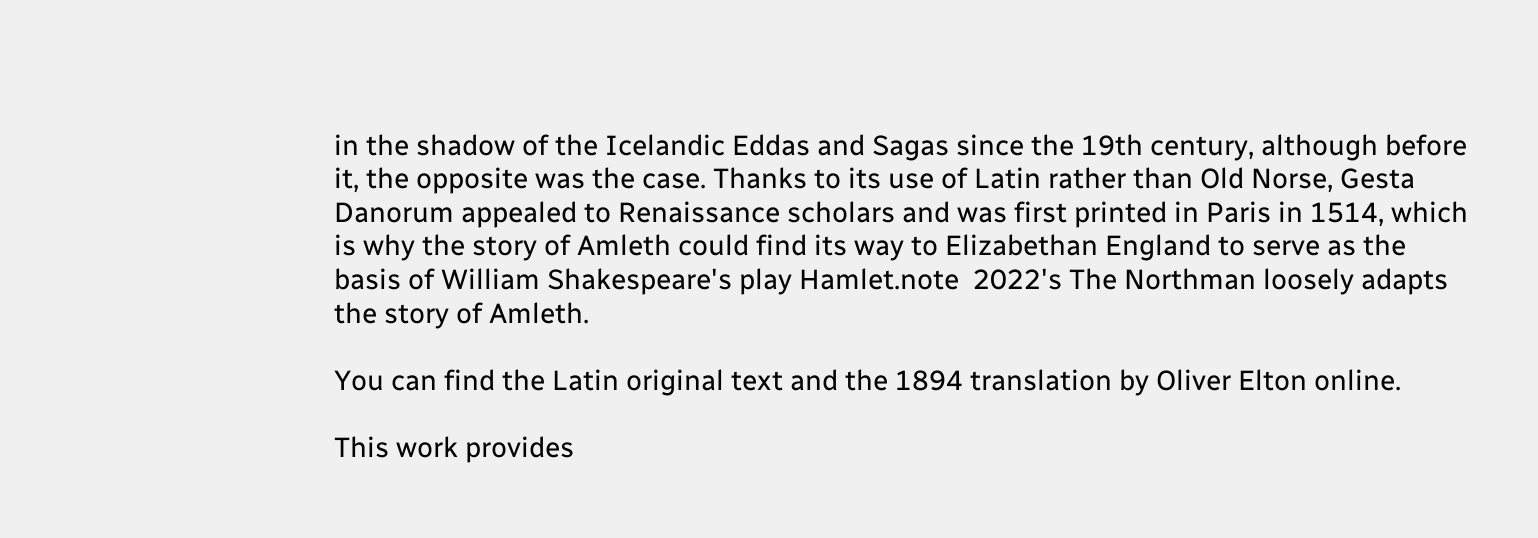in the shadow of the Icelandic Eddas and Sagas since the 19th century, although before it, the opposite was the case. Thanks to its use of Latin rather than Old Norse, Gesta Danorum appealed to Renaissance scholars and was first printed in Paris in 1514, which is why the story of Amleth could find its way to Elizabethan England to serve as the basis of William Shakespeare's play Hamlet.note  2022's The Northman loosely adapts the story of Amleth.

You can find the Latin original text and the 1894 translation by Oliver Elton online.

This work provides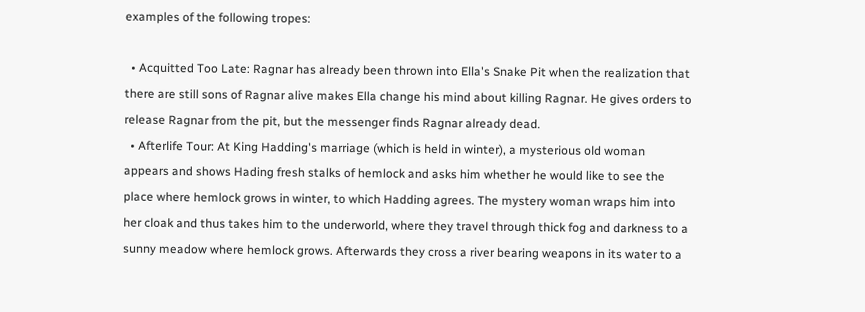examples of the following tropes:

  • Acquitted Too Late: Ragnar has already been thrown into Ella's Snake Pit when the realization that there are still sons of Ragnar alive makes Ella change his mind about killing Ragnar. He gives orders to release Ragnar from the pit, but the messenger finds Ragnar already dead.
  • Afterlife Tour: At King Hadding's marriage (which is held in winter), a mysterious old woman appears and shows Hading fresh stalks of hemlock and asks him whether he would like to see the place where hemlock grows in winter, to which Hadding agrees. The mystery woman wraps him into her cloak and thus takes him to the underworld, where they travel through thick fog and darkness to a sunny meadow where hemlock grows. Afterwards they cross a river bearing weapons in its water to a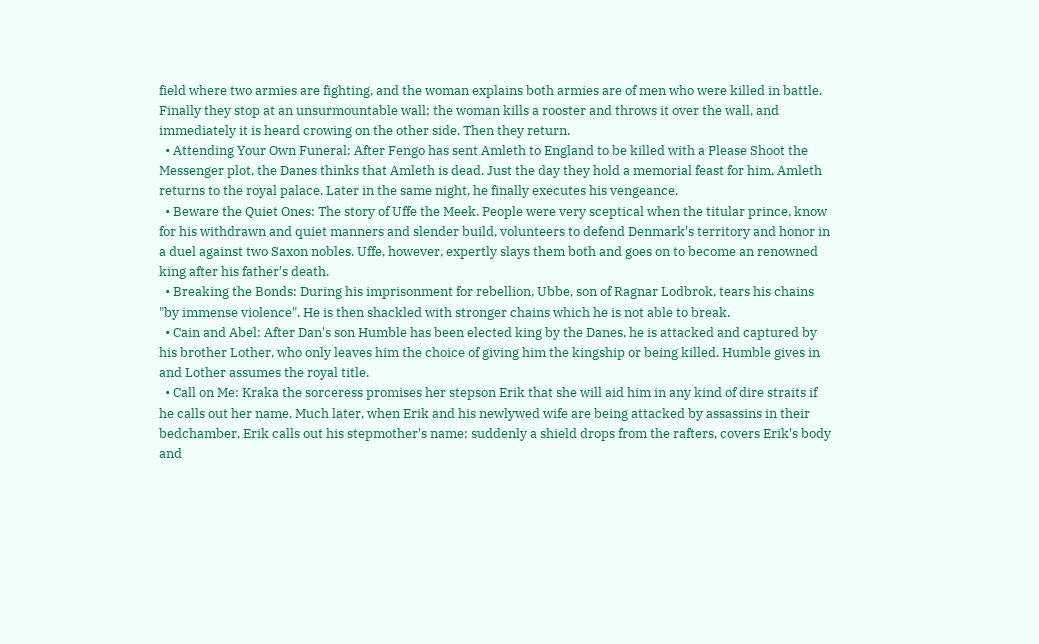field where two armies are fighting, and the woman explains both armies are of men who were killed in battle. Finally they stop at an unsurmountable wall; the woman kills a rooster and throws it over the wall, and immediately it is heard crowing on the other side. Then they return.
  • Attending Your Own Funeral: After Fengo has sent Amleth to England to be killed with a Please Shoot the Messenger plot, the Danes thinks that Amleth is dead. Just the day they hold a memorial feast for him, Amleth returns to the royal palace. Later in the same night, he finally executes his vengeance.
  • Beware the Quiet Ones: The story of Uffe the Meek. People were very sceptical when the titular prince, know for his withdrawn and quiet manners and slender build, volunteers to defend Denmark's territory and honor in a duel against two Saxon nobles. Uffe, however, expertly slays them both and goes on to become an renowned king after his father's death.
  • Breaking the Bonds: During his imprisonment for rebellion, Ubbe, son of Ragnar Lodbrok, tears his chains "by immense violence". He is then shackled with stronger chains which he is not able to break.
  • Cain and Abel: After Dan's son Humble has been elected king by the Danes, he is attacked and captured by his brother Lother, who only leaves him the choice of giving him the kingship or being killed. Humble gives in and Lother assumes the royal title.
  • Call on Me: Kraka the sorceress promises her stepson Erik that she will aid him in any kind of dire straits if he calls out her name. Much later, when Erik and his newlywed wife are being attacked by assassins in their bedchamber, Erik calls out his stepmother's name; suddenly a shield drops from the rafters, covers Erik's body and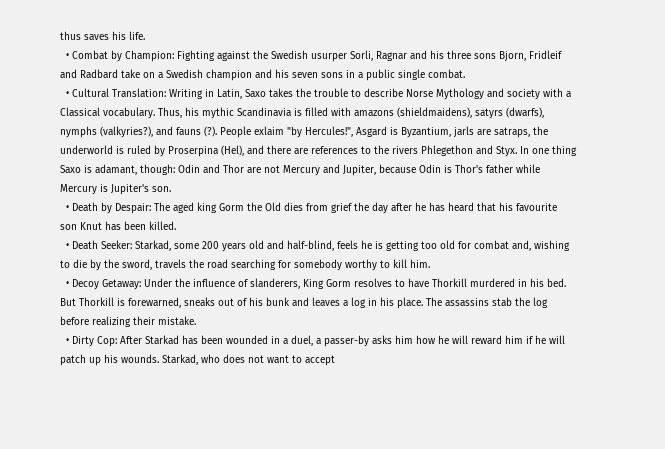thus saves his life.
  • Combat by Champion: Fighting against the Swedish usurper Sorli, Ragnar and his three sons Bjorn, Fridleif and Radbard take on a Swedish champion and his seven sons in a public single combat.
  • Cultural Translation: Writing in Latin, Saxo takes the trouble to describe Norse Mythology and society with a Classical vocabulary. Thus, his mythic Scandinavia is filled with amazons (shieldmaidens), satyrs (dwarfs), nymphs (valkyries?), and fauns (?). People exlaim "by Hercules!", Asgard is Byzantium, jarls are satraps, the underworld is ruled by Proserpina (Hel), and there are references to the rivers Phlegethon and Styx. In one thing Saxo is adamant, though: Odin and Thor are not Mercury and Jupiter, because Odin is Thor's father while Mercury is Jupiter's son.
  • Death by Despair: The aged king Gorm the Old dies from grief the day after he has heard that his favourite son Knut has been killed.
  • Death Seeker: Starkad, some 200 years old and half-blind, feels he is getting too old for combat and, wishing to die by the sword, travels the road searching for somebody worthy to kill him.
  • Decoy Getaway: Under the influence of slanderers, King Gorm resolves to have Thorkill murdered in his bed. But Thorkill is forewarned, sneaks out of his bunk and leaves a log in his place. The assassins stab the log before realizing their mistake.
  • Dirty Cop: After Starkad has been wounded in a duel, a passer-by asks him how he will reward him if he will patch up his wounds. Starkad, who does not want to accept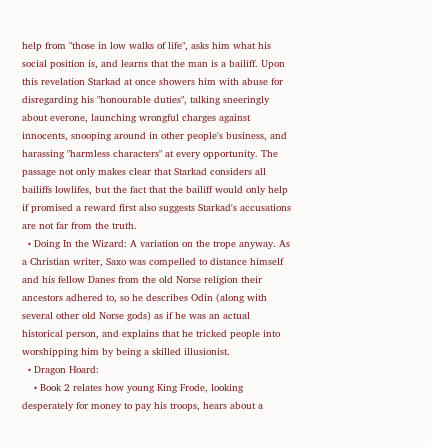help from "those in low walks of life", asks him what his social position is, and learns that the man is a bailiff. Upon this revelation Starkad at once showers him with abuse for disregarding his "honourable duties", talking sneeringly about everone, launching wrongful charges against innocents, snooping around in other people's business, and harassing "harmless characters" at every opportunity. The passage not only makes clear that Starkad considers all bailiffs lowlifes, but the fact that the bailiff would only help if promised a reward first also suggests Starkad's accusations are not far from the truth.
  • Doing In the Wizard: A variation on the trope anyway. As a Christian writer, Saxo was compelled to distance himself and his fellow Danes from the old Norse religion their ancestors adhered to, so he describes Odin (along with several other old Norse gods) as if he was an actual historical person, and explains that he tricked people into worshipping him by being a skilled illusionist.
  • Dragon Hoard:
    • Book 2 relates how young King Frode, looking desperately for money to pay his troops, hears about a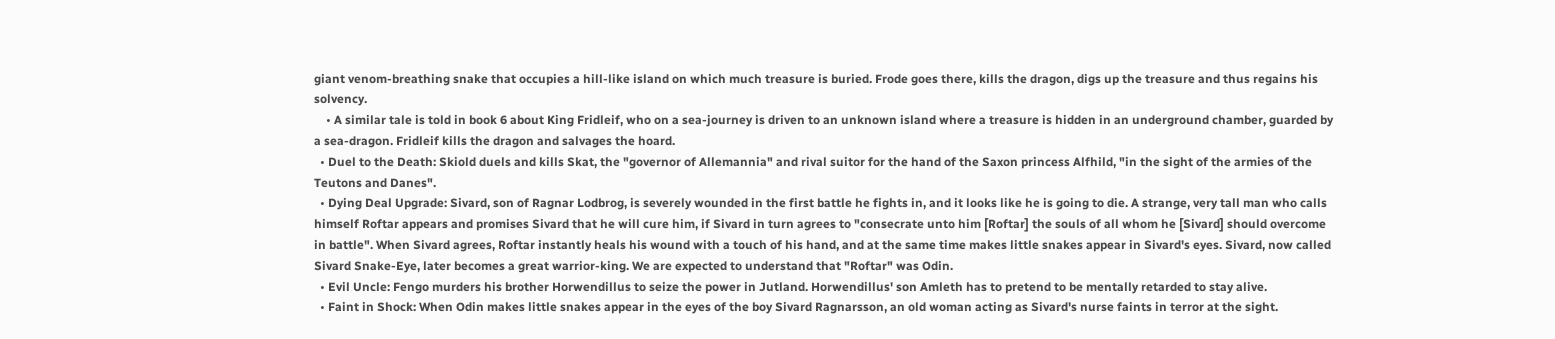giant venom-breathing snake that occupies a hill-like island on which much treasure is buried. Frode goes there, kills the dragon, digs up the treasure and thus regains his solvency.
    • A similar tale is told in book 6 about King Fridleif, who on a sea-journey is driven to an unknown island where a treasure is hidden in an underground chamber, guarded by a sea-dragon. Fridleif kills the dragon and salvages the hoard.
  • Duel to the Death: Skiold duels and kills Skat, the "governor of Allemannia" and rival suitor for the hand of the Saxon princess Alfhild, "in the sight of the armies of the Teutons and Danes".
  • Dying Deal Upgrade: Sivard, son of Ragnar Lodbrog, is severely wounded in the first battle he fights in, and it looks like he is going to die. A strange, very tall man who calls himself Roftar appears and promises Sivard that he will cure him, if Sivard in turn agrees to "consecrate unto him [Roftar] the souls of all whom he [Sivard] should overcome in battle". When Sivard agrees, Roftar instantly heals his wound with a touch of his hand, and at the same time makes little snakes appear in Sivard's eyes. Sivard, now called Sivard Snake-Eye, later becomes a great warrior-king. We are expected to understand that "Roftar" was Odin.
  • Evil Uncle: Fengo murders his brother Horwendillus to seize the power in Jutland. Horwendillus' son Amleth has to pretend to be mentally retarded to stay alive.
  • Faint in Shock: When Odin makes little snakes appear in the eyes of the boy Sivard Ragnarsson, an old woman acting as Sivard's nurse faints in terror at the sight.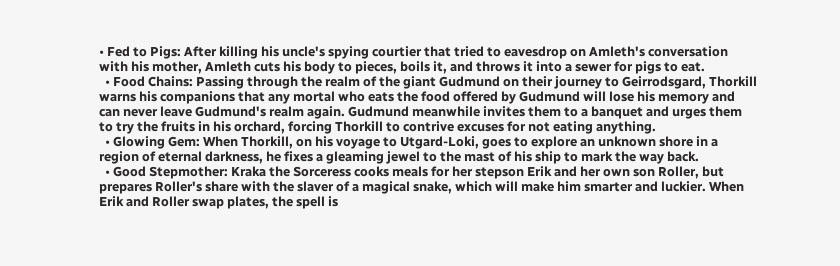• Fed to Pigs: After killing his uncle's spying courtier that tried to eavesdrop on Amleth's conversation with his mother, Amleth cuts his body to pieces, boils it, and throws it into a sewer for pigs to eat.
  • Food Chains: Passing through the realm of the giant Gudmund on their journey to Geirrodsgard, Thorkill warns his companions that any mortal who eats the food offered by Gudmund will lose his memory and can never leave Gudmund's realm again. Gudmund meanwhile invites them to a banquet and urges them to try the fruits in his orchard, forcing Thorkill to contrive excuses for not eating anything.
  • Glowing Gem: When Thorkill, on his voyage to Utgard-Loki, goes to explore an unknown shore in a region of eternal darkness, he fixes a gleaming jewel to the mast of his ship to mark the way back.
  • Good Stepmother: Kraka the Sorceress cooks meals for her stepson Erik and her own son Roller, but prepares Roller's share with the slaver of a magical snake, which will make him smarter and luckier. When Erik and Roller swap plates, the spell is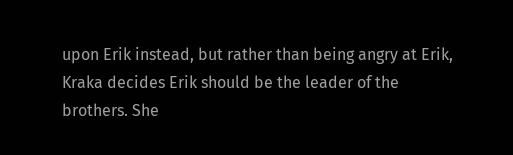upon Erik instead, but rather than being angry at Erik, Kraka decides Erik should be the leader of the brothers. She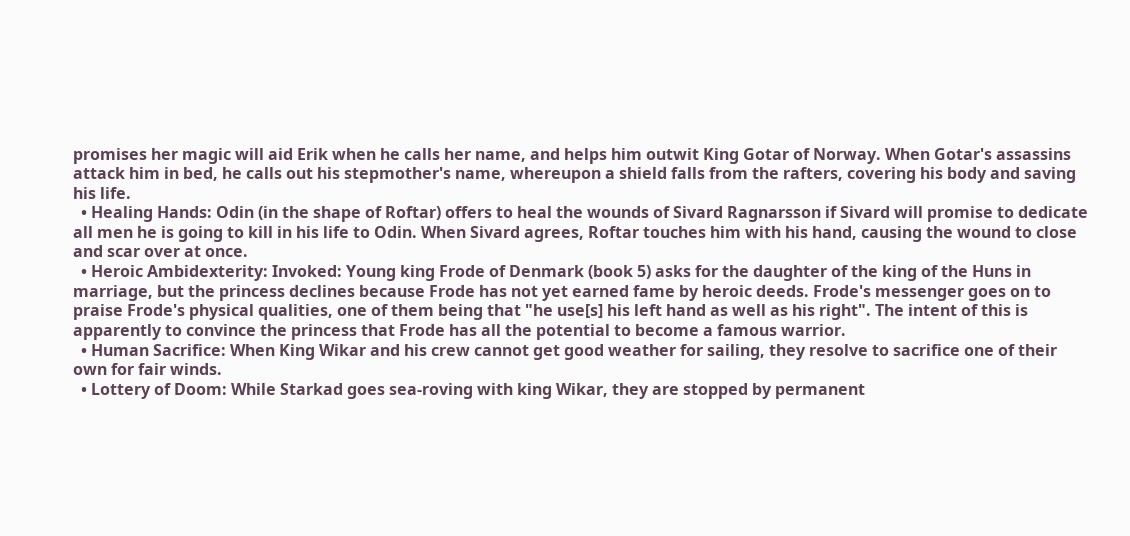promises her magic will aid Erik when he calls her name, and helps him outwit King Gotar of Norway. When Gotar's assassins attack him in bed, he calls out his stepmother's name, whereupon a shield falls from the rafters, covering his body and saving his life.
  • Healing Hands: Odin (in the shape of Roftar) offers to heal the wounds of Sivard Ragnarsson if Sivard will promise to dedicate all men he is going to kill in his life to Odin. When Sivard agrees, Roftar touches him with his hand, causing the wound to close and scar over at once.
  • Heroic Ambidexterity: Invoked: Young king Frode of Denmark (book 5) asks for the daughter of the king of the Huns in marriage, but the princess declines because Frode has not yet earned fame by heroic deeds. Frode's messenger goes on to praise Frode's physical qualities, one of them being that "he use[s] his left hand as well as his right". The intent of this is apparently to convince the princess that Frode has all the potential to become a famous warrior.
  • Human Sacrifice: When King Wikar and his crew cannot get good weather for sailing, they resolve to sacrifice one of their own for fair winds.
  • Lottery of Doom: While Starkad goes sea-roving with king Wikar, they are stopped by permanent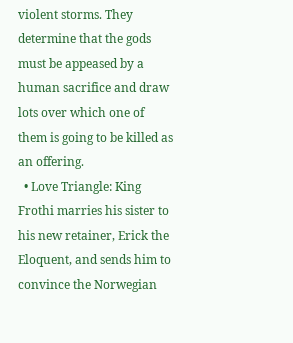violent storms. They determine that the gods must be appeased by a human sacrifice and draw lots over which one of them is going to be killed as an offering.
  • Love Triangle: King Frothi marries his sister to his new retainer, Erick the Eloquent, and sends him to convince the Norwegian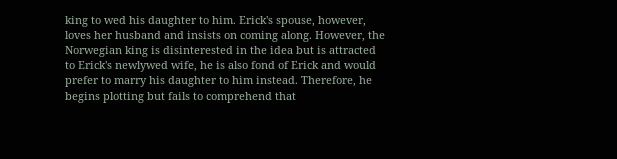king to wed his daughter to him. Erick's spouse, however, loves her husband and insists on coming along. However, the Norwegian king is disinterested in the idea but is attracted to Erick's newlywed wife, he is also fond of Erick and would prefer to marry his daughter to him instead. Therefore, he begins plotting but fails to comprehend that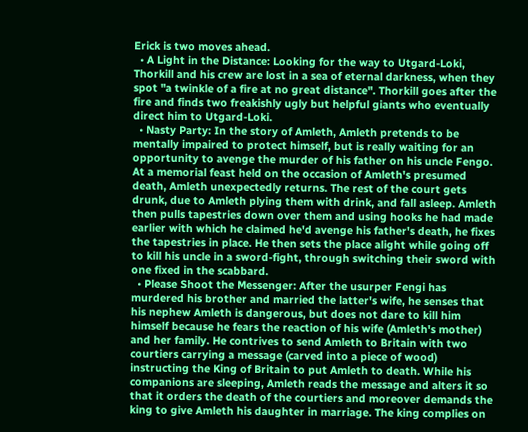Erick is two moves ahead.
  • A Light in the Distance: Looking for the way to Utgard-Loki, Thorkill and his crew are lost in a sea of eternal darkness, when they spot "a twinkle of a fire at no great distance". Thorkill goes after the fire and finds two freakishly ugly but helpful giants who eventually direct him to Utgard-Loki.
  • Nasty Party: In the story of Amleth, Amleth pretends to be mentally impaired to protect himself, but is really waiting for an opportunity to avenge the murder of his father on his uncle Fengo. At a memorial feast held on the occasion of Amleth's presumed death, Amleth unexpectedly returns. The rest of the court gets drunk, due to Amleth plying them with drink, and fall asleep. Amleth then pulls tapestries down over them and using hooks he had made earlier with which he claimed he'd avenge his father's death, he fixes the tapestries in place. He then sets the place alight while going off to kill his uncle in a sword-fight, through switching their sword with one fixed in the scabbard.
  • Please Shoot the Messenger: After the usurper Fengi has murdered his brother and married the latter's wife, he senses that his nephew Amleth is dangerous, but does not dare to kill him himself because he fears the reaction of his wife (Amleth's mother) and her family. He contrives to send Amleth to Britain with two courtiers carrying a message (carved into a piece of wood) instructing the King of Britain to put Amleth to death. While his companions are sleeping, Amleth reads the message and alters it so that it orders the death of the courtiers and moreover demands the king to give Amleth his daughter in marriage. The king complies on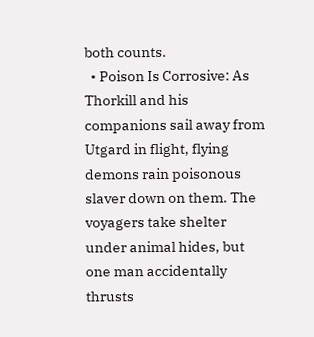both counts.
  • Poison Is Corrosive: As Thorkill and his companions sail away from Utgard in flight, flying demons rain poisonous slaver down on them. The voyagers take shelter under animal hides, but one man accidentally thrusts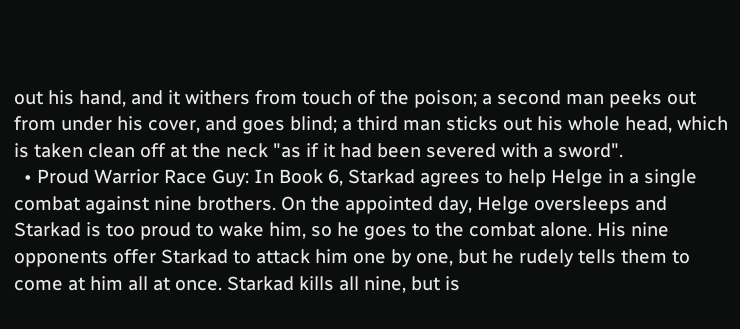out his hand, and it withers from touch of the poison; a second man peeks out from under his cover, and goes blind; a third man sticks out his whole head, which is taken clean off at the neck "as if it had been severed with a sword".
  • Proud Warrior Race Guy: In Book 6, Starkad agrees to help Helge in a single combat against nine brothers. On the appointed day, Helge oversleeps and Starkad is too proud to wake him, so he goes to the combat alone. His nine opponents offer Starkad to attack him one by one, but he rudely tells them to come at him all at once. Starkad kills all nine, but is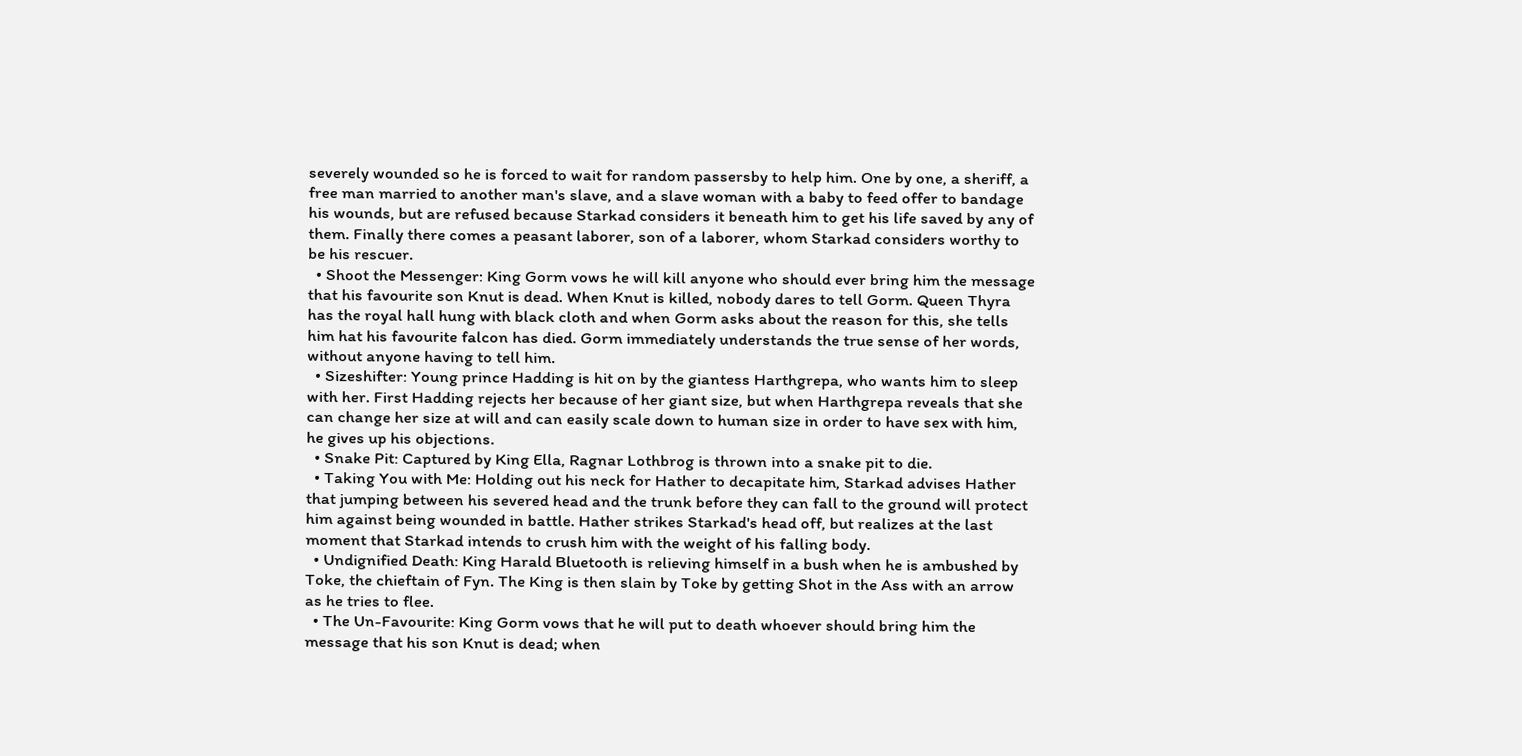severely wounded so he is forced to wait for random passersby to help him. One by one, a sheriff, a free man married to another man's slave, and a slave woman with a baby to feed offer to bandage his wounds, but are refused because Starkad considers it beneath him to get his life saved by any of them. Finally there comes a peasant laborer, son of a laborer, whom Starkad considers worthy to be his rescuer.
  • Shoot the Messenger: King Gorm vows he will kill anyone who should ever bring him the message that his favourite son Knut is dead. When Knut is killed, nobody dares to tell Gorm. Queen Thyra has the royal hall hung with black cloth and when Gorm asks about the reason for this, she tells him hat his favourite falcon has died. Gorm immediately understands the true sense of her words, without anyone having to tell him.
  • Sizeshifter: Young prince Hadding is hit on by the giantess Harthgrepa, who wants him to sleep with her. First Hadding rejects her because of her giant size, but when Harthgrepa reveals that she can change her size at will and can easily scale down to human size in order to have sex with him, he gives up his objections.
  • Snake Pit: Captured by King Ella, Ragnar Lothbrog is thrown into a snake pit to die.
  • Taking You with Me: Holding out his neck for Hather to decapitate him, Starkad advises Hather that jumping between his severed head and the trunk before they can fall to the ground will protect him against being wounded in battle. Hather strikes Starkad's head off, but realizes at the last moment that Starkad intends to crush him with the weight of his falling body.
  • Undignified Death: King Harald Bluetooth is relieving himself in a bush when he is ambushed by Toke, the chieftain of Fyn. The King is then slain by Toke by getting Shot in the Ass with an arrow as he tries to flee.
  • The Un-Favourite: King Gorm vows that he will put to death whoever should bring him the message that his son Knut is dead; when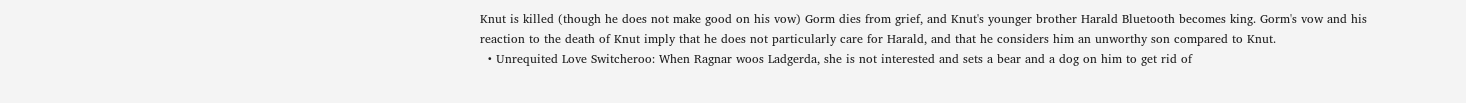Knut is killed (though he does not make good on his vow) Gorm dies from grief, and Knut's younger brother Harald Bluetooth becomes king. Gorm's vow and his reaction to the death of Knut imply that he does not particularly care for Harald, and that he considers him an unworthy son compared to Knut.
  • Unrequited Love Switcheroo: When Ragnar woos Ladgerda, she is not interested and sets a bear and a dog on him to get rid of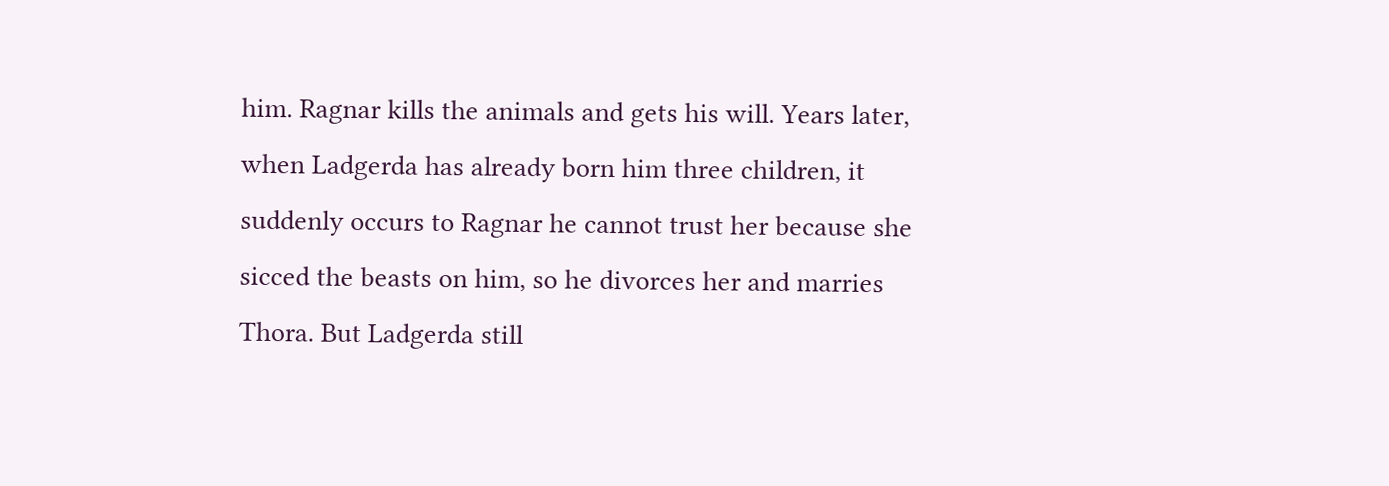him. Ragnar kills the animals and gets his will. Years later, when Ladgerda has already born him three children, it suddenly occurs to Ragnar he cannot trust her because she sicced the beasts on him, so he divorces her and marries Thora. But Ladgerda still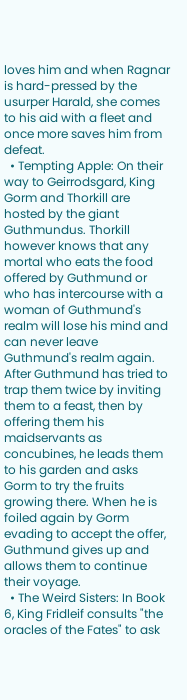loves him and when Ragnar is hard-pressed by the usurper Harald, she comes to his aid with a fleet and once more saves him from defeat.
  • Tempting Apple: On their way to Geirrodsgard, King Gorm and Thorkill are hosted by the giant Guthmundus. Thorkill however knows that any mortal who eats the food offered by Guthmund or who has intercourse with a woman of Guthmund's realm will lose his mind and can never leave Guthmund's realm again. After Guthmund has tried to trap them twice by inviting them to a feast, then by offering them his maidservants as concubines, he leads them to his garden and asks Gorm to try the fruits growing there. When he is foiled again by Gorm evading to accept the offer, Guthmund gives up and allows them to continue their voyage.
  • The Weird Sisters: In Book 6, King Fridleif consults "the oracles of the Fates" to ask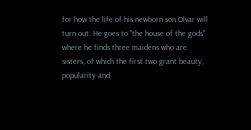for how the life of his newborn son Olvar will turn out. He goes to "the house of the gods" where he finds three maidens who are sisters, of which the first two grant beauty, popularity and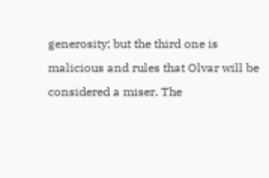generosity; but the third one is malicious and rules that Olvar will be considered a miser. The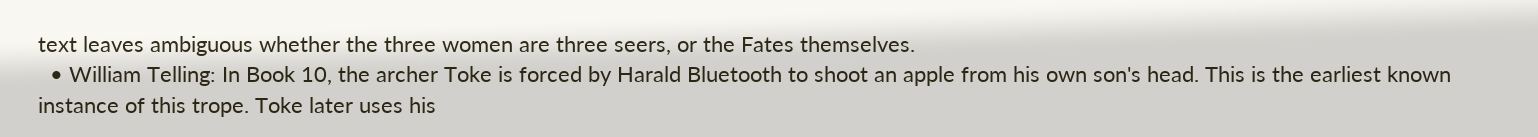text leaves ambiguous whether the three women are three seers, or the Fates themselves.
  • William Telling: In Book 10, the archer Toke is forced by Harald Bluetooth to shoot an apple from his own son's head. This is the earliest known instance of this trope. Toke later uses his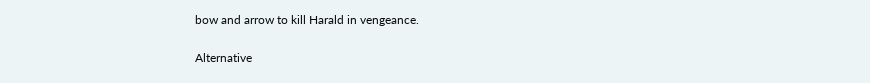bow and arrow to kill Harald in vengeance.

Alternative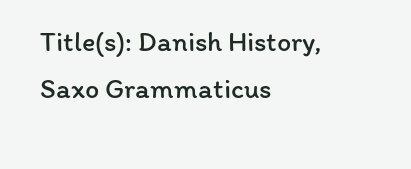Title(s): Danish History, Saxo Grammaticus